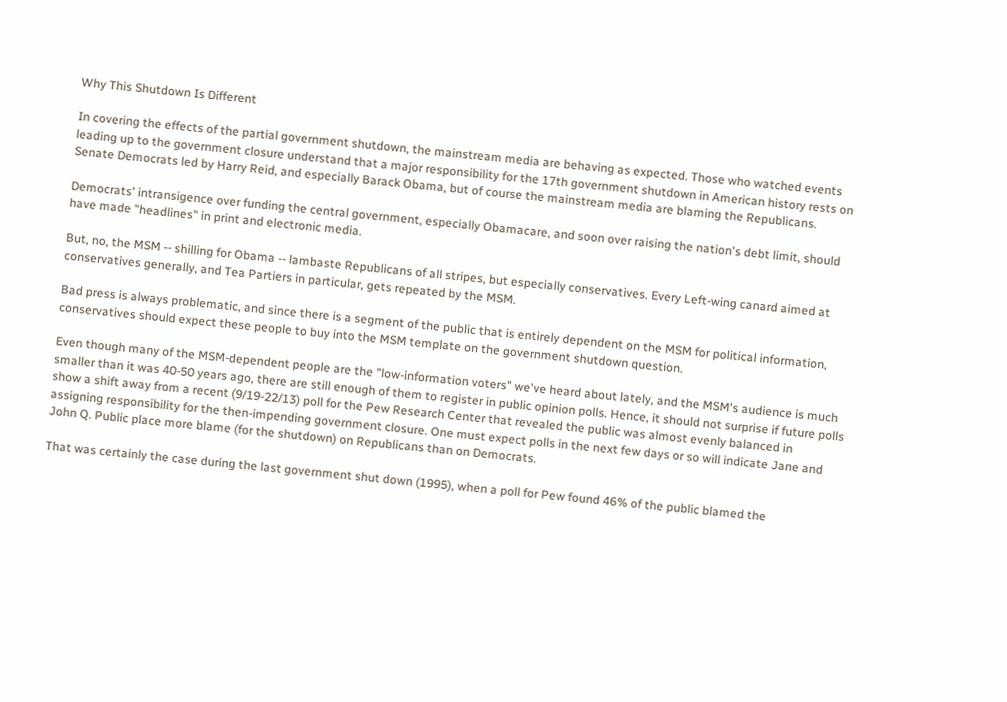Why This Shutdown Is Different

In covering the effects of the partial government shutdown, the mainstream media are behaving as expected. Those who watched events leading up to the government closure understand that a major responsibility for the 17th government shutdown in American history rests on Senate Democrats led by Harry Reid, and especially Barack Obama, but of course the mainstream media are blaming the Republicans.

Democrats' intransigence over funding the central government, especially Obamacare, and soon over raising the nation's debt limit, should have made "headlines" in print and electronic media.

But, no, the MSM -- shilling for Obama -- lambaste Republicans of all stripes, but especially conservatives. Every Left-wing canard aimed at conservatives generally, and Tea Partiers in particular, gets repeated by the MSM.

Bad press is always problematic, and since there is a segment of the public that is entirely dependent on the MSM for political information, conservatives should expect these people to buy into the MSM template on the government shutdown question.

Even though many of the MSM-dependent people are the "low-information voters" we've heard about lately, and the MSM's audience is much smaller than it was 40-50 years ago, there are still enough of them to register in public opinion polls. Hence, it should not surprise if future polls show a shift away from a recent (9/19-22/13) poll for the Pew Research Center that revealed the public was almost evenly balanced in assigning responsibility for the then-impending government closure. One must expect polls in the next few days or so will indicate Jane and John Q. Public place more blame (for the shutdown) on Republicans than on Democrats.

That was certainly the case during the last government shut down (1995), when a poll for Pew found 46% of the public blamed the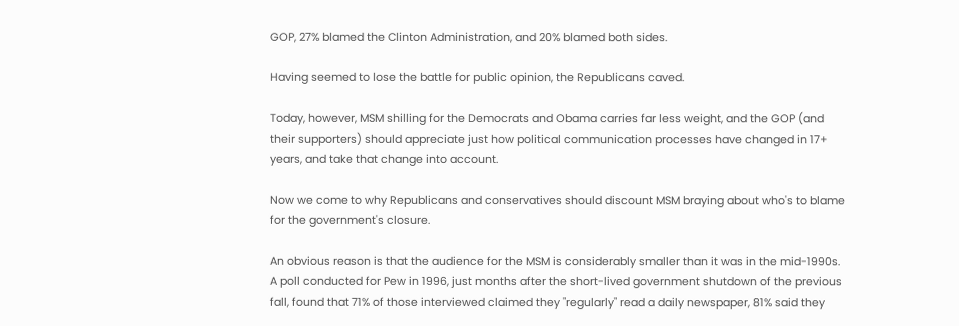GOP, 27% blamed the Clinton Administration, and 20% blamed both sides.

Having seemed to lose the battle for public opinion, the Republicans caved.

Today, however, MSM shilling for the Democrats and Obama carries far less weight, and the GOP (and their supporters) should appreciate just how political communication processes have changed in 17+ years, and take that change into account.

Now we come to why Republicans and conservatives should discount MSM braying about who's to blame for the government's closure.

An obvious reason is that the audience for the MSM is considerably smaller than it was in the mid-1990s. A poll conducted for Pew in 1996, just months after the short-lived government shutdown of the previous fall, found that 71% of those interviewed claimed they "regularly" read a daily newspaper, 81% said they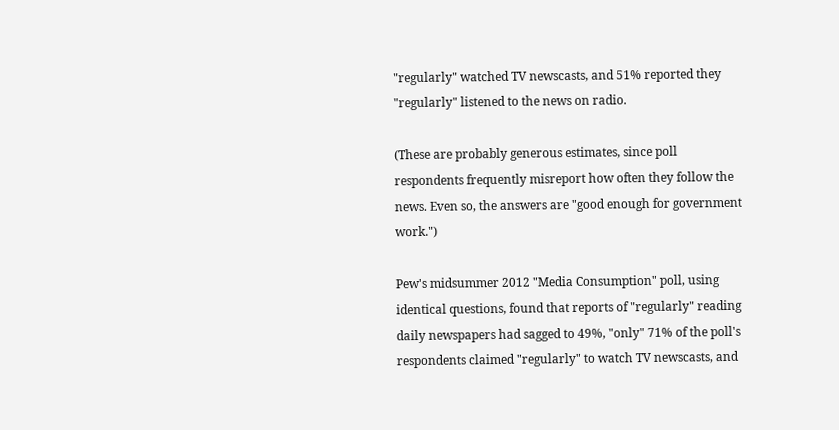"regularly" watched TV newscasts, and 51% reported they "regularly" listened to the news on radio.

(These are probably generous estimates, since poll respondents frequently misreport how often they follow the news. Even so, the answers are "good enough for government work.")

Pew's midsummer 2012 "Media Consumption" poll, using identical questions, found that reports of "regularly" reading daily newspapers had sagged to 49%, "only" 71% of the poll's respondents claimed "regularly" to watch TV newscasts, and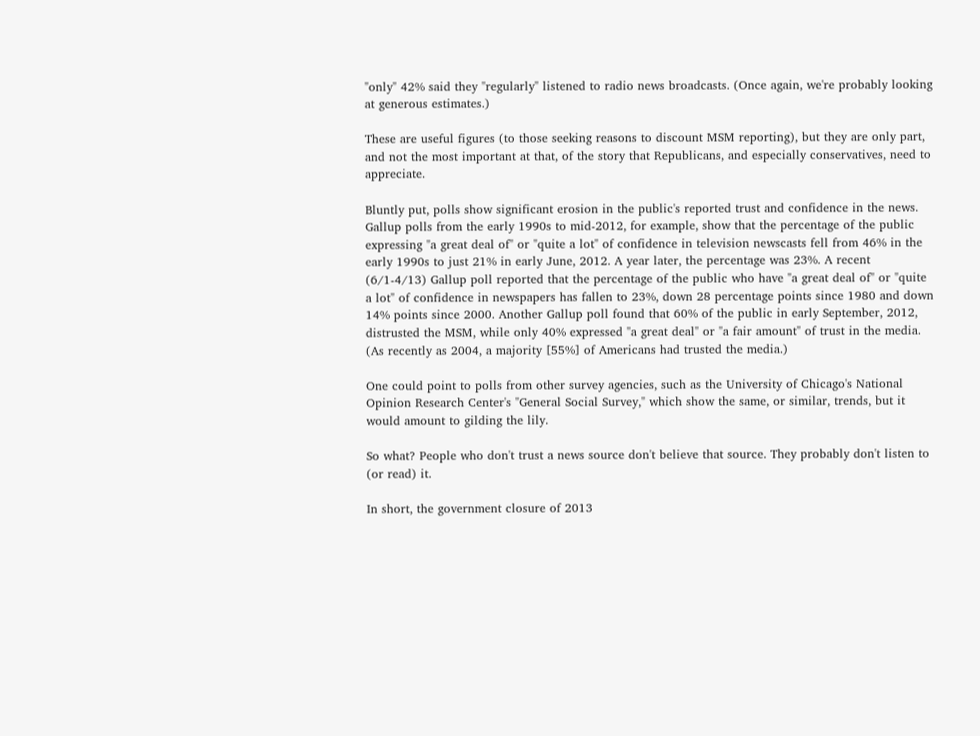"only" 42% said they "regularly" listened to radio news broadcasts. (Once again, we're probably looking at generous estimates.)

These are useful figures (to those seeking reasons to discount MSM reporting), but they are only part, and not the most important at that, of the story that Republicans, and especially conservatives, need to appreciate.

Bluntly put, polls show significant erosion in the public's reported trust and confidence in the news. Gallup polls from the early 1990s to mid-2012, for example, show that the percentage of the public expressing "a great deal of" or "quite a lot" of confidence in television newscasts fell from 46% in the early 1990s to just 21% in early June, 2012. A year later, the percentage was 23%. A recent (6/1-4/13) Gallup poll reported that the percentage of the public who have "a great deal of" or "quite a lot" of confidence in newspapers has fallen to 23%, down 28 percentage points since 1980 and down 14% points since 2000. Another Gallup poll found that 60% of the public in early September, 2012, distrusted the MSM, while only 40% expressed "a great deal" or "a fair amount" of trust in the media. (As recently as 2004, a majority [55%] of Americans had trusted the media.)

One could point to polls from other survey agencies, such as the University of Chicago's National Opinion Research Center's "General Social Survey," which show the same, or similar, trends, but it would amount to gilding the lily.

So what? People who don't trust a news source don't believe that source. They probably don't listen to (or read) it.

In short, the government closure of 2013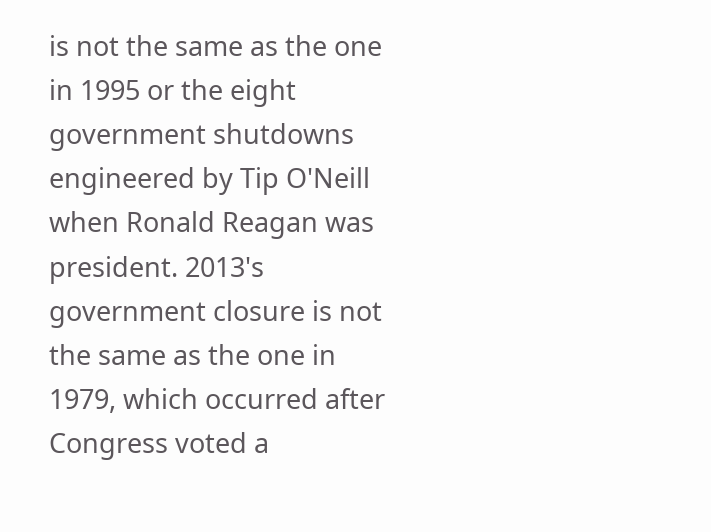is not the same as the one in 1995 or the eight government shutdowns engineered by Tip O'Neill when Ronald Reagan was president. 2013's government closure is not the same as the one in 1979, which occurred after Congress voted a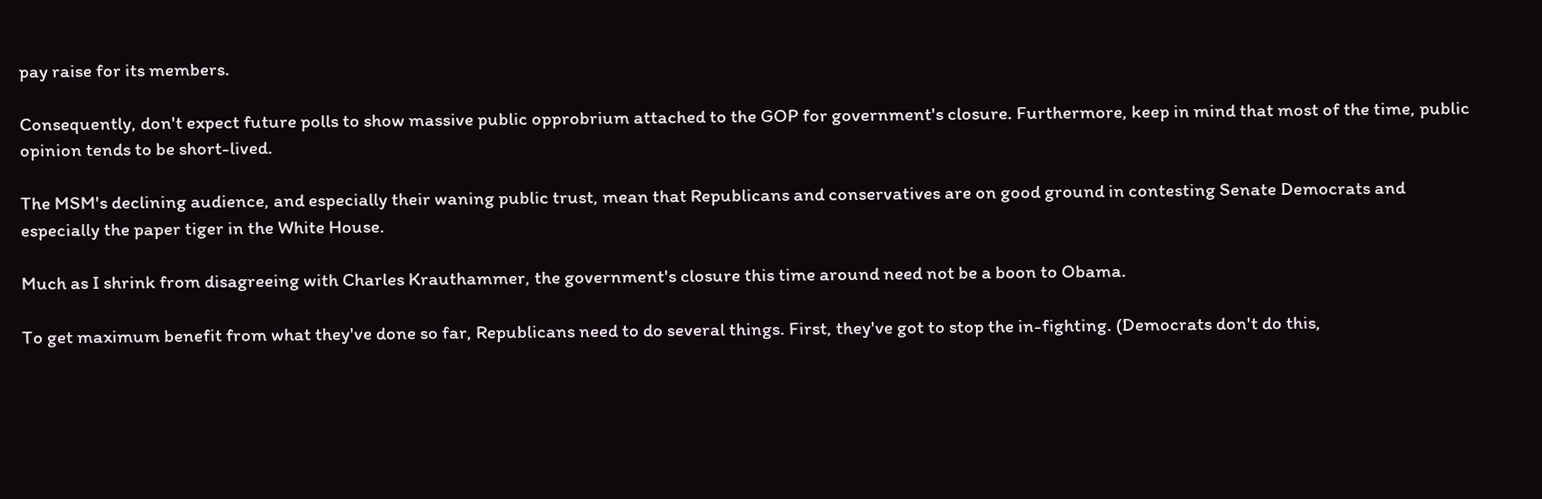pay raise for its members.

Consequently, don't expect future polls to show massive public opprobrium attached to the GOP for government's closure. Furthermore, keep in mind that most of the time, public opinion tends to be short-lived.

The MSM's declining audience, and especially their waning public trust, mean that Republicans and conservatives are on good ground in contesting Senate Democrats and especially the paper tiger in the White House.

Much as I shrink from disagreeing with Charles Krauthammer, the government's closure this time around need not be a boon to Obama.

To get maximum benefit from what they've done so far, Republicans need to do several things. First, they've got to stop the in-fighting. (Democrats don't do this,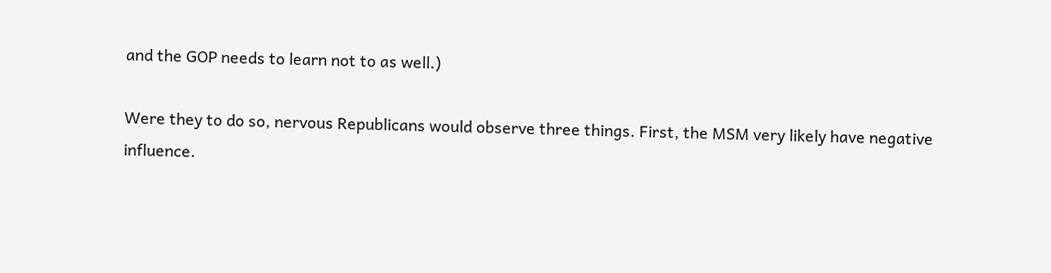and the GOP needs to learn not to as well.)

Were they to do so, nervous Republicans would observe three things. First, the MSM very likely have negative influence.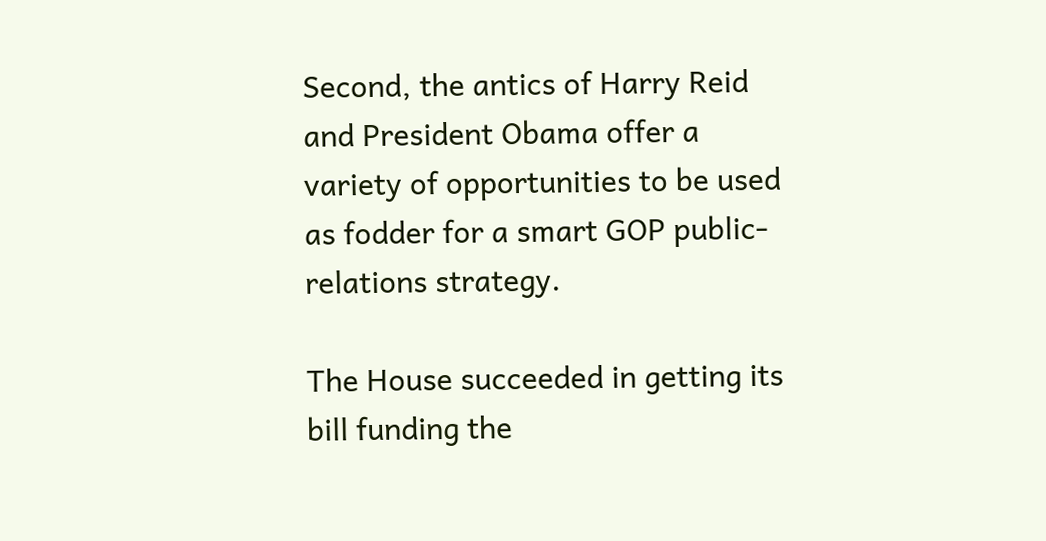Second, the antics of Harry Reid and President Obama offer a variety of opportunities to be used as fodder for a smart GOP public-relations strategy.

The House succeeded in getting its bill funding the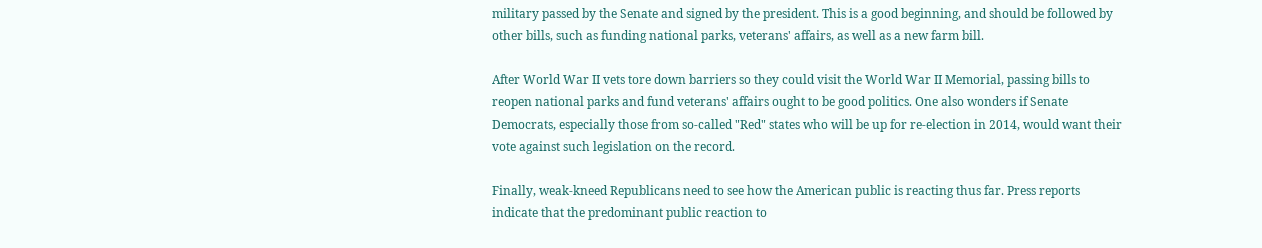military passed by the Senate and signed by the president. This is a good beginning, and should be followed by other bills, such as funding national parks, veterans' affairs, as well as a new farm bill.

After World War II vets tore down barriers so they could visit the World War II Memorial, passing bills to reopen national parks and fund veterans' affairs ought to be good politics. One also wonders if Senate Democrats, especially those from so-called "Red" states who will be up for re-election in 2014, would want their vote against such legislation on the record.

Finally, weak-kneed Republicans need to see how the American public is reacting thus far. Press reports indicate that the predominant public reaction to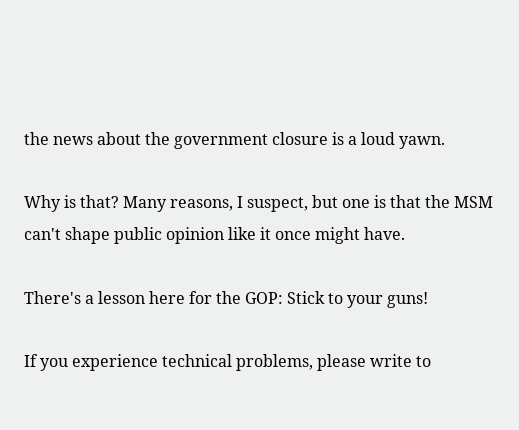the news about the government closure is a loud yawn.

Why is that? Many reasons, I suspect, but one is that the MSM can't shape public opinion like it once might have.

There's a lesson here for the GOP: Stick to your guns!

If you experience technical problems, please write to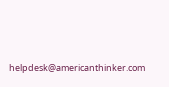helpdesk@americanthinker.com